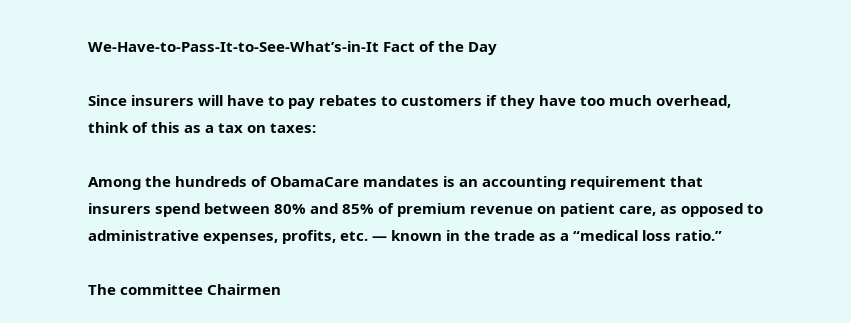We-Have-to-Pass-It-to-See-What’s-in-It Fact of the Day

Since insurers will have to pay rebates to customers if they have too much overhead, think of this as a tax on taxes:

Among the hundreds of ObamaCare mandates is an accounting requirement that insurers spend between 80% and 85% of premium revenue on patient care, as opposed to administrative expenses, profits, etc. — known in the trade as a “medical loss ratio.”

The committee Chairmen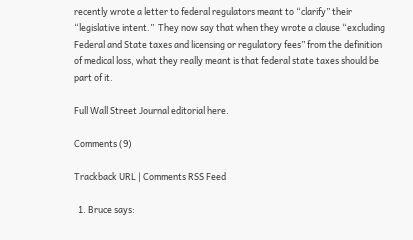recently wrote a letter to federal regulators meant to “clarify” their “legislative intent.”  They now say that when they wrote a clause “excluding Federal and State taxes and licensing or regulatory fees” from the definition of medical loss, what they really meant is that federal state taxes should be part of it.

Full Wall Street Journal editorial here.

Comments (9)

Trackback URL | Comments RSS Feed

  1. Bruce says: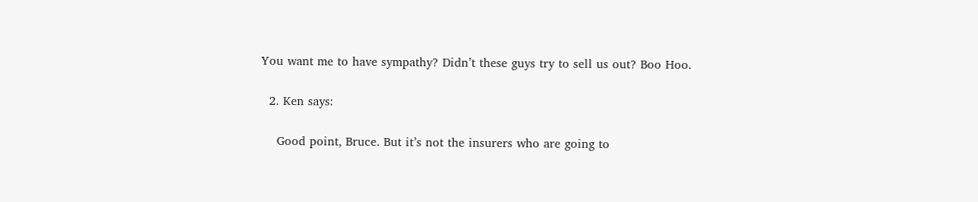You want me to have sympathy? Didn’t these guys try to sell us out? Boo Hoo.

  2. Ken says:

    Good point, Bruce. But it’s not the insurers who are going to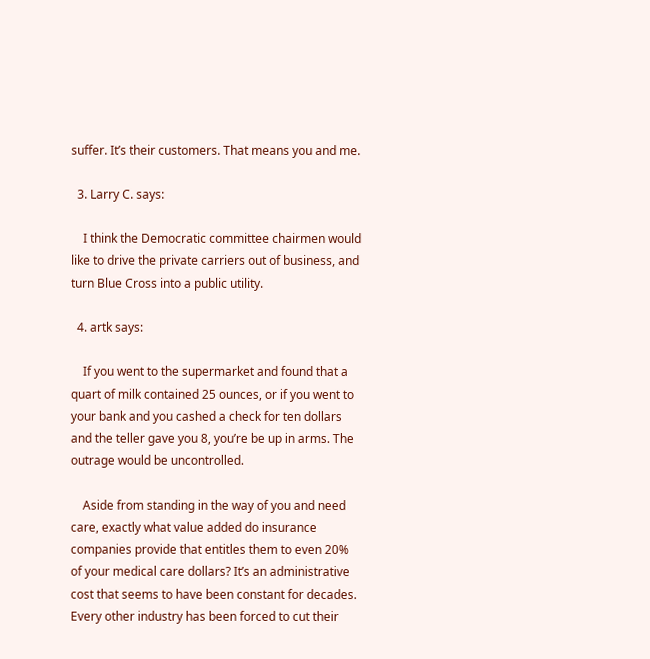suffer. It’s their customers. That means you and me.

  3. Larry C. says:

    I think the Democratic committee chairmen would like to drive the private carriers out of business, and turn Blue Cross into a public utility.

  4. artk says:

    If you went to the supermarket and found that a quart of milk contained 25 ounces, or if you went to your bank and you cashed a check for ten dollars and the teller gave you 8, you’re be up in arms. The outrage would be uncontrolled.

    Aside from standing in the way of you and need care, exactly what value added do insurance companies provide that entitles them to even 20% of your medical care dollars? It’s an administrative cost that seems to have been constant for decades. Every other industry has been forced to cut their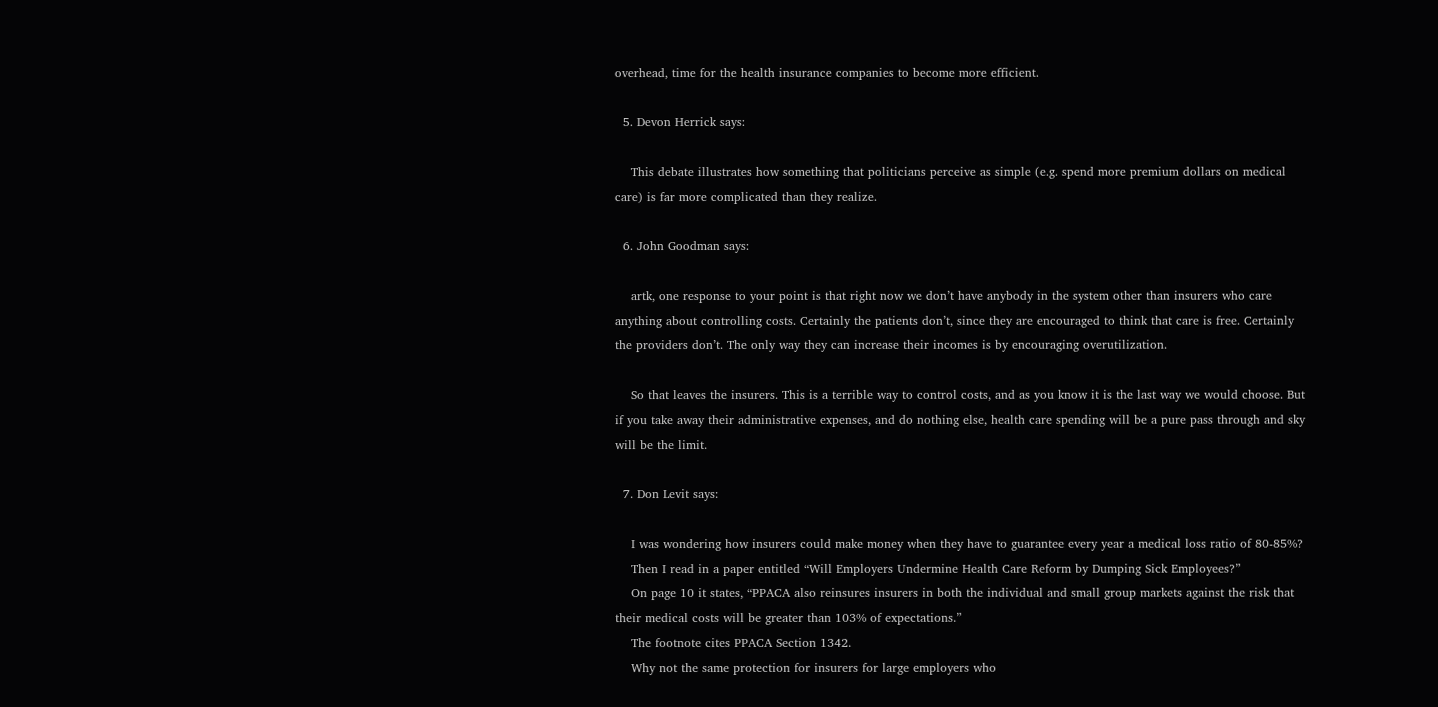overhead, time for the health insurance companies to become more efficient.

  5. Devon Herrick says:

    This debate illustrates how something that politicians perceive as simple (e.g. spend more premium dollars on medical care) is far more complicated than they realize.

  6. John Goodman says:

    artk, one response to your point is that right now we don’t have anybody in the system other than insurers who care anything about controlling costs. Certainly the patients don’t, since they are encouraged to think that care is free. Certainly the providers don’t. The only way they can increase their incomes is by encouraging overutilization.

    So that leaves the insurers. This is a terrible way to control costs, and as you know it is the last way we would choose. But if you take away their administrative expenses, and do nothing else, health care spending will be a pure pass through and sky will be the limit.

  7. Don Levit says:

    I was wondering how insurers could make money when they have to guarantee every year a medical loss ratio of 80-85%?
    Then I read in a paper entitled “Will Employers Undermine Health Care Reform by Dumping Sick Employees?”
    On page 10 it states, “PPACA also reinsures insurers in both the individual and small group markets against the risk that their medical costs will be greater than 103% of expectations.”
    The footnote cites PPACA Section 1342.
    Why not the same protection for insurers for large employers who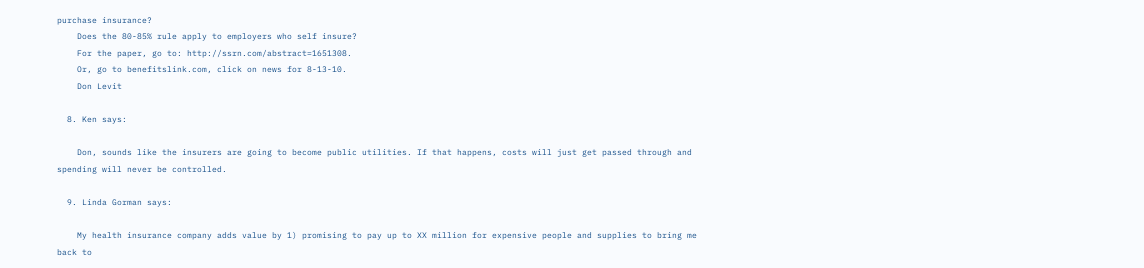purchase insurance?
    Does the 80-85% rule apply to employers who self insure?
    For the paper, go to: http://ssrn.com/abstract=1651308.
    Or, go to benefitslink.com, click on news for 8-13-10.
    Don Levit

  8. Ken says:

    Don, sounds like the insurers are going to become public utilities. If that happens, costs will just get passed through and spending will never be controlled.

  9. Linda Gorman says:

    My health insurance company adds value by 1) promising to pay up to XX million for expensive people and supplies to bring me back to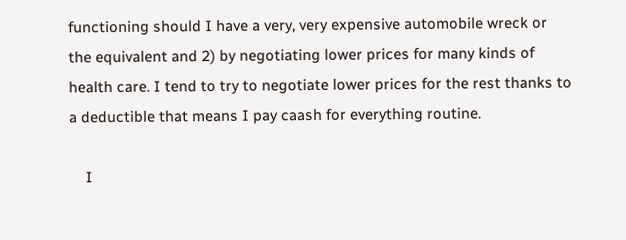functioning should I have a very, very expensive automobile wreck or the equivalent and 2) by negotiating lower prices for many kinds of health care. I tend to try to negotiate lower prices for the rest thanks to a deductible that means I pay caash for everything routine.

    I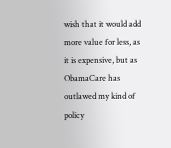wish that it would add more value for less, as it is expensive, but as ObamaCare has outlawed my kind of policy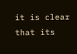it is clear that its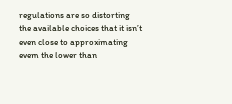regulations are so distorting the available choices that it isn’t even close to approximating evem the lower than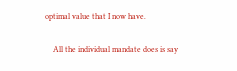optimal value that I now have.

    All the individual mandate does is say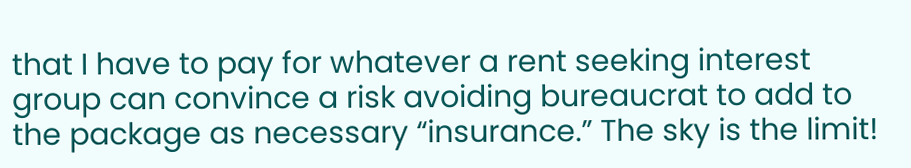that I have to pay for whatever a rent seeking interest group can convince a risk avoiding bureaucrat to add to the package as necessary “insurance.” The sky is the limit!